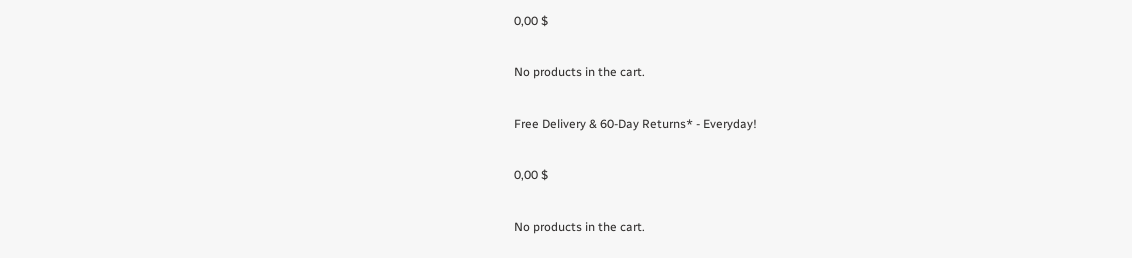0,00 $

No products in the cart.

Free Delivery & 60-Day Returns* - Everyday!

0,00 $

No products in the cart.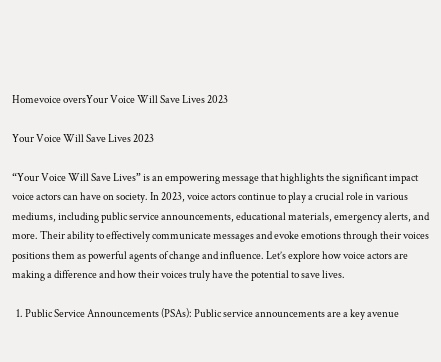Homevoice oversYour Voice Will Save Lives 2023

Your Voice Will Save Lives 2023

“Your Voice Will Save Lives” is an empowering message that highlights the significant impact voice actors can have on society. In 2023, voice actors continue to play a crucial role in various mediums, including public service announcements, educational materials, emergency alerts, and more. Their ability to effectively communicate messages and evoke emotions through their voices positions them as powerful agents of change and influence. Let’s explore how voice actors are making a difference and how their voices truly have the potential to save lives.

  1. Public Service Announcements (PSAs): Public service announcements are a key avenue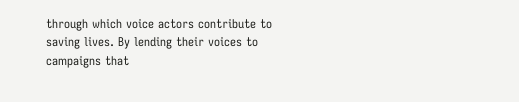through which voice actors contribute to saving lives. By lending their voices to campaigns that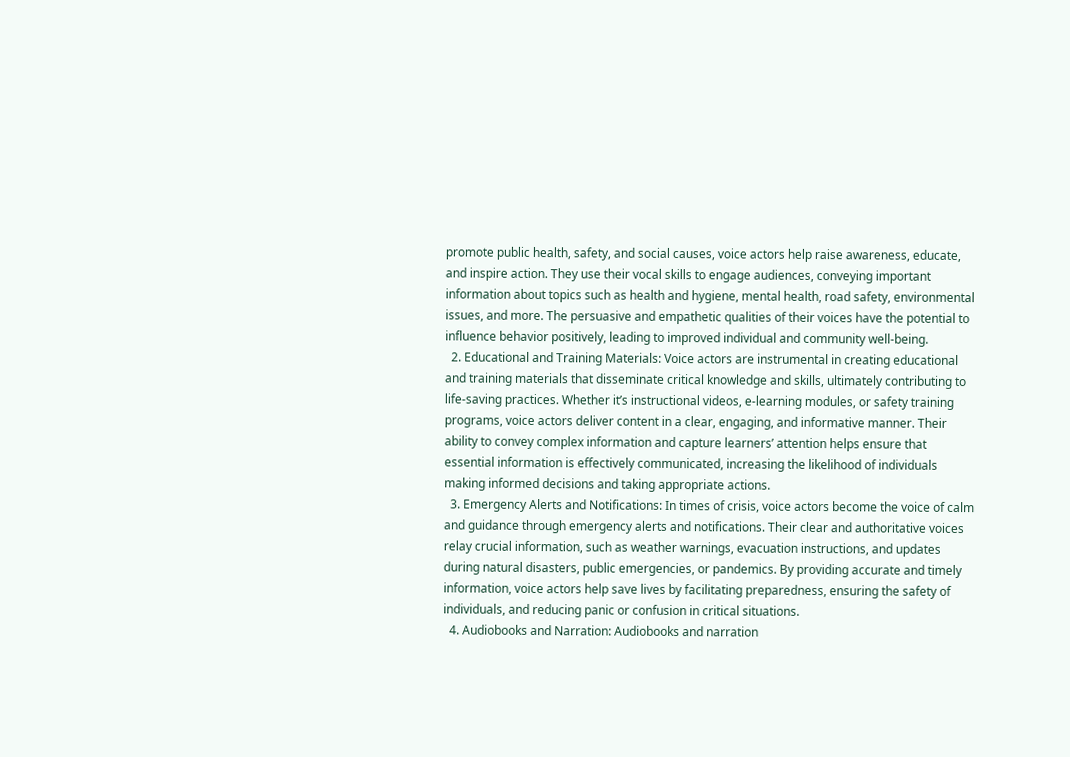promote public health, safety, and social causes, voice actors help raise awareness, educate, and inspire action. They use their vocal skills to engage audiences, conveying important information about topics such as health and hygiene, mental health, road safety, environmental issues, and more. The persuasive and empathetic qualities of their voices have the potential to influence behavior positively, leading to improved individual and community well-being.
  2. Educational and Training Materials: Voice actors are instrumental in creating educational and training materials that disseminate critical knowledge and skills, ultimately contributing to life-saving practices. Whether it’s instructional videos, e-learning modules, or safety training programs, voice actors deliver content in a clear, engaging, and informative manner. Their ability to convey complex information and capture learners’ attention helps ensure that essential information is effectively communicated, increasing the likelihood of individuals making informed decisions and taking appropriate actions.
  3. Emergency Alerts and Notifications: In times of crisis, voice actors become the voice of calm and guidance through emergency alerts and notifications. Their clear and authoritative voices relay crucial information, such as weather warnings, evacuation instructions, and updates during natural disasters, public emergencies, or pandemics. By providing accurate and timely information, voice actors help save lives by facilitating preparedness, ensuring the safety of individuals, and reducing panic or confusion in critical situations.
  4. Audiobooks and Narration: Audiobooks and narration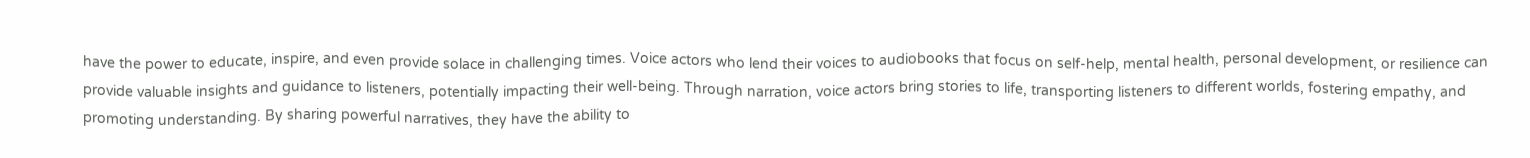have the power to educate, inspire, and even provide solace in challenging times. Voice actors who lend their voices to audiobooks that focus on self-help, mental health, personal development, or resilience can provide valuable insights and guidance to listeners, potentially impacting their well-being. Through narration, voice actors bring stories to life, transporting listeners to different worlds, fostering empathy, and promoting understanding. By sharing powerful narratives, they have the ability to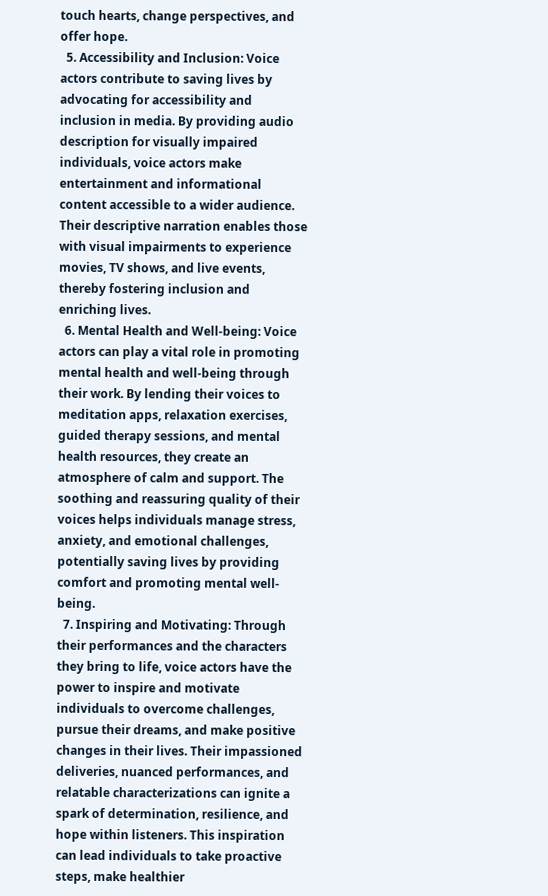touch hearts, change perspectives, and offer hope.
  5. Accessibility and Inclusion: Voice actors contribute to saving lives by advocating for accessibility and inclusion in media. By providing audio description for visually impaired individuals, voice actors make entertainment and informational content accessible to a wider audience. Their descriptive narration enables those with visual impairments to experience movies, TV shows, and live events, thereby fostering inclusion and enriching lives.
  6. Mental Health and Well-being: Voice actors can play a vital role in promoting mental health and well-being through their work. By lending their voices to meditation apps, relaxation exercises, guided therapy sessions, and mental health resources, they create an atmosphere of calm and support. The soothing and reassuring quality of their voices helps individuals manage stress, anxiety, and emotional challenges, potentially saving lives by providing comfort and promoting mental well-being.
  7. Inspiring and Motivating: Through their performances and the characters they bring to life, voice actors have the power to inspire and motivate individuals to overcome challenges, pursue their dreams, and make positive changes in their lives. Their impassioned deliveries, nuanced performances, and relatable characterizations can ignite a spark of determination, resilience, and hope within listeners. This inspiration can lead individuals to take proactive steps, make healthier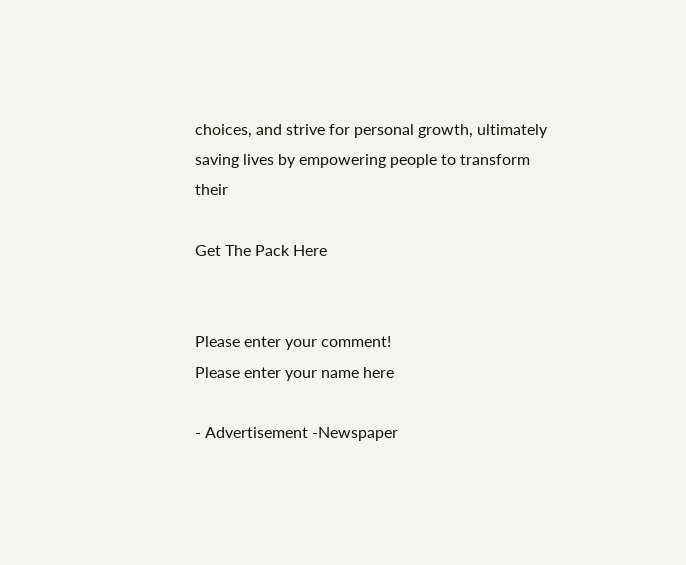choices, and strive for personal growth, ultimately saving lives by empowering people to transform their

Get The Pack Here


Please enter your comment!
Please enter your name here

- Advertisement -Newspaper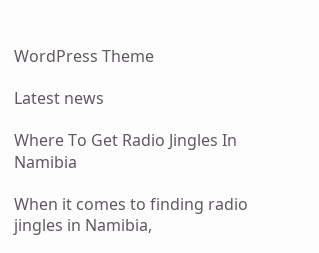WordPress Theme

Latest news

Where To Get Radio Jingles In Namibia

When it comes to finding radio jingles in Namibia,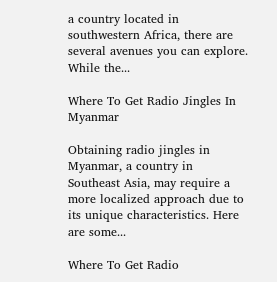a country located in southwestern Africa, there are several avenues you can explore. While the...

Where To Get Radio Jingles In Myanmar

Obtaining radio jingles in Myanmar, a country in Southeast Asia, may require a more localized approach due to its unique characteristics. Here are some...

Where To Get Radio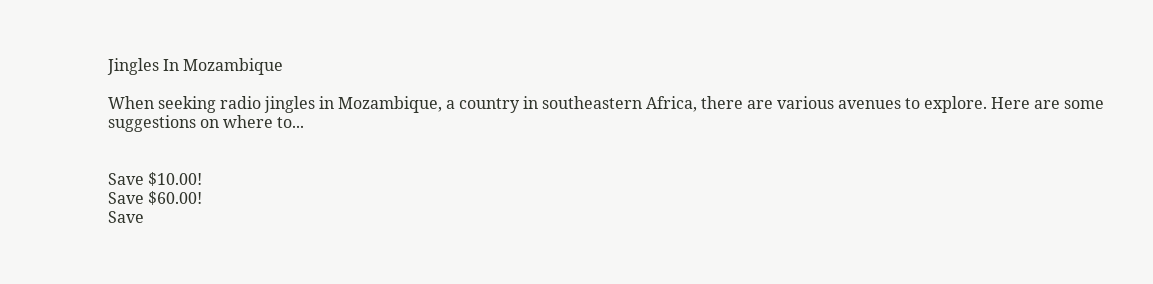Jingles In Mozambique

When seeking radio jingles in Mozambique, a country in southeastern Africa, there are various avenues to explore. Here are some suggestions on where to...


Save $10.00!
Save $60.00!
Save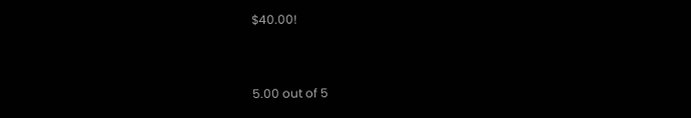$40.00!


5.00 out of 5